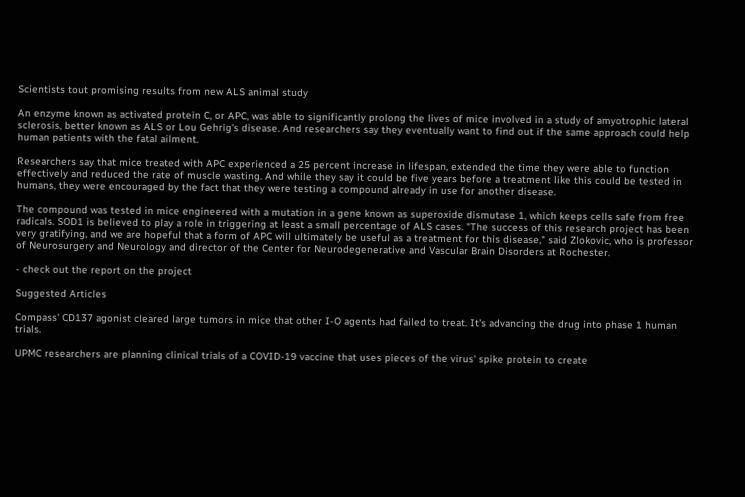Scientists tout promising results from new ALS animal study

An enzyme known as activated protein C, or APC, was able to significantly prolong the lives of mice involved in a study of amyotrophic lateral sclerosis, better known as ALS or Lou Gehrig's disease. And researchers say they eventually want to find out if the same approach could help human patients with the fatal ailment.

Researchers say that mice treated with APC experienced a 25 percent increase in lifespan, extended the time they were able to function effectively and reduced the rate of muscle wasting. And while they say it could be five years before a treatment like this could be tested in humans, they were encouraged by the fact that they were testing a compound already in use for another disease.

The compound was tested in mice engineered with a mutation in a gene known as superoxide dismutase 1, which keeps cells safe from free radicals. SOD1 is believed to play a role in triggering at least a small percentage of ALS cases. "The success of this research project has been very gratifying, and we are hopeful that a form of APC will ultimately be useful as a treatment for this disease," said Zlokovic, who is professor of Neurosurgery and Neurology and director of the Center for Neurodegenerative and Vascular Brain Disorders at Rochester.

- check out the report on the project

Suggested Articles

Compass' CD137 agonist cleared large tumors in mice that other I-O agents had failed to treat. It's advancing the drug into phase 1 human trials.

UPMC researchers are planning clinical trials of a COVID-19 vaccine that uses pieces of the virus' spike protein to create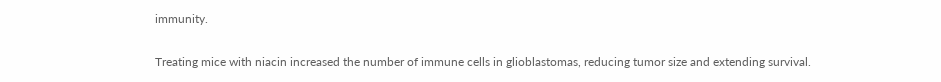immunity.

Treating mice with niacin increased the number of immune cells in glioblastomas, reducing tumor size and extending survival.